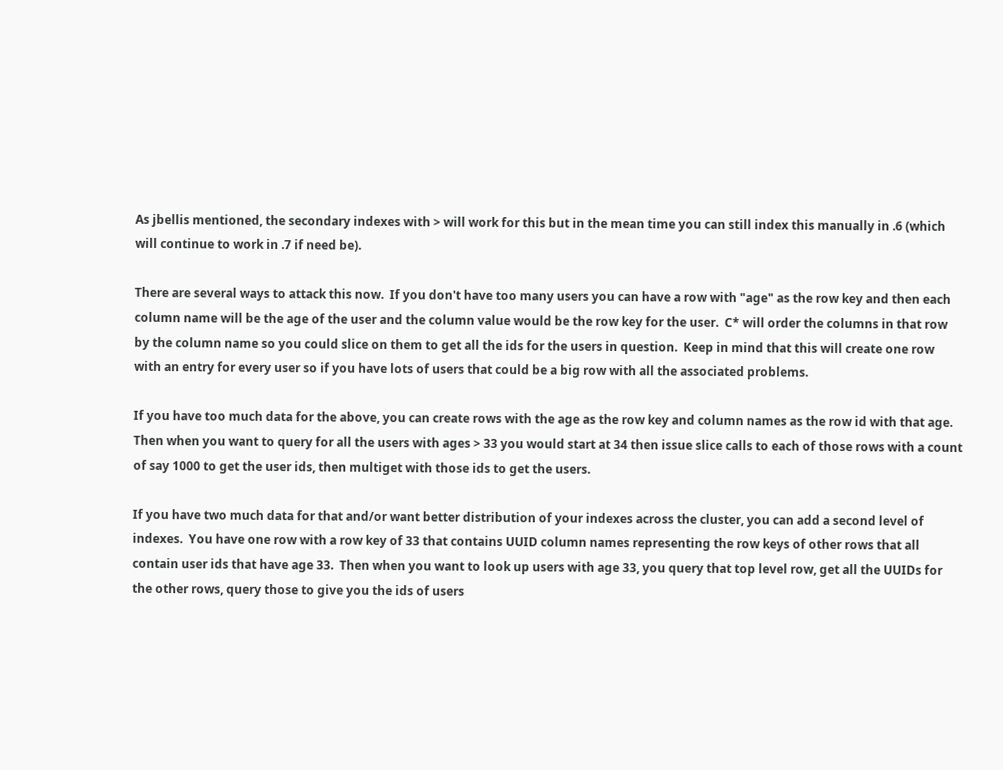As jbellis mentioned, the secondary indexes with > will work for this but in the mean time you can still index this manually in .6 (which will continue to work in .7 if need be).

There are several ways to attack this now.  If you don't have too many users you can have a row with "age" as the row key and then each column name will be the age of the user and the column value would be the row key for the user.  C* will order the columns in that row by the column name so you could slice on them to get all the ids for the users in question.  Keep in mind that this will create one row with an entry for every user so if you have lots of users that could be a big row with all the associated problems.

If you have too much data for the above, you can create rows with the age as the row key and column names as the row id with that age.  Then when you want to query for all the users with ages > 33 you would start at 34 then issue slice calls to each of those rows with a count of say 1000 to get the user ids, then multiget with those ids to get the users.

If you have two much data for that and/or want better distribution of your indexes across the cluster, you can add a second level of indexes.  You have one row with a row key of 33 that contains UUID column names representing the row keys of other rows that all contain user ids that have age 33.  Then when you want to look up users with age 33, you query that top level row, get all the UUIDs for the other rows, query those to give you the ids of users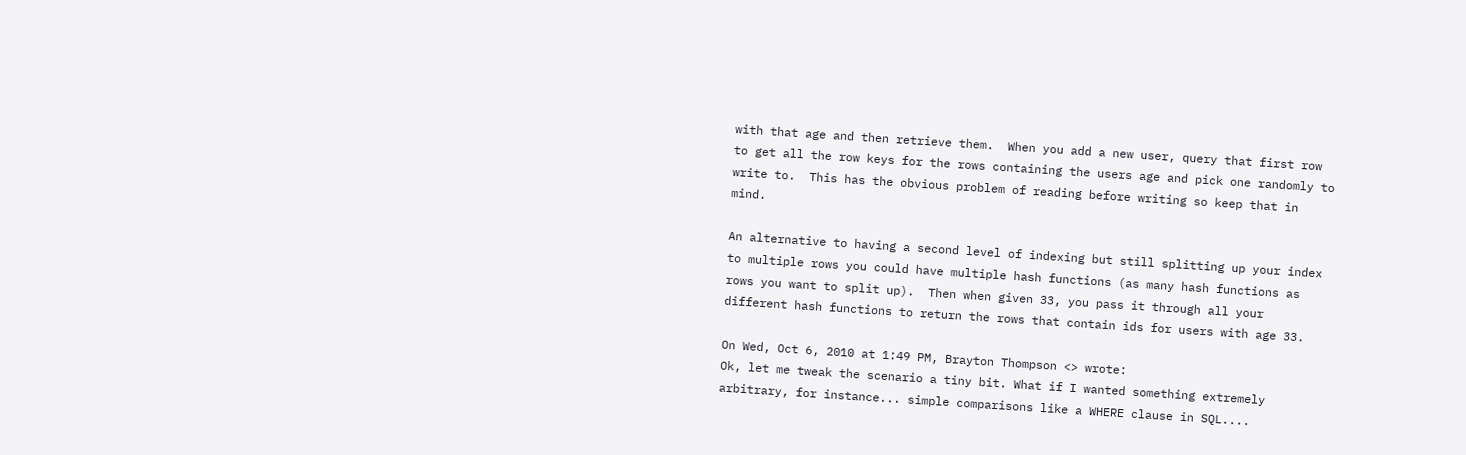with that age and then retrieve them.  When you add a new user, query that first row to get all the row keys for the rows containing the users age and pick one randomly to write to.  This has the obvious problem of reading before writing so keep that in mind.

An alternative to having a second level of indexing but still splitting up your index to multiple rows you could have multiple hash functions (as many hash functions as rows you want to split up).  Then when given 33, you pass it through all your different hash functions to return the rows that contain ids for users with age 33.

On Wed, Oct 6, 2010 at 1:49 PM, Brayton Thompson <> wrote:
Ok, let me tweak the scenario a tiny bit. What if I wanted something extremely arbitrary, for instance... simple comparisons like a WHERE clause in SQL....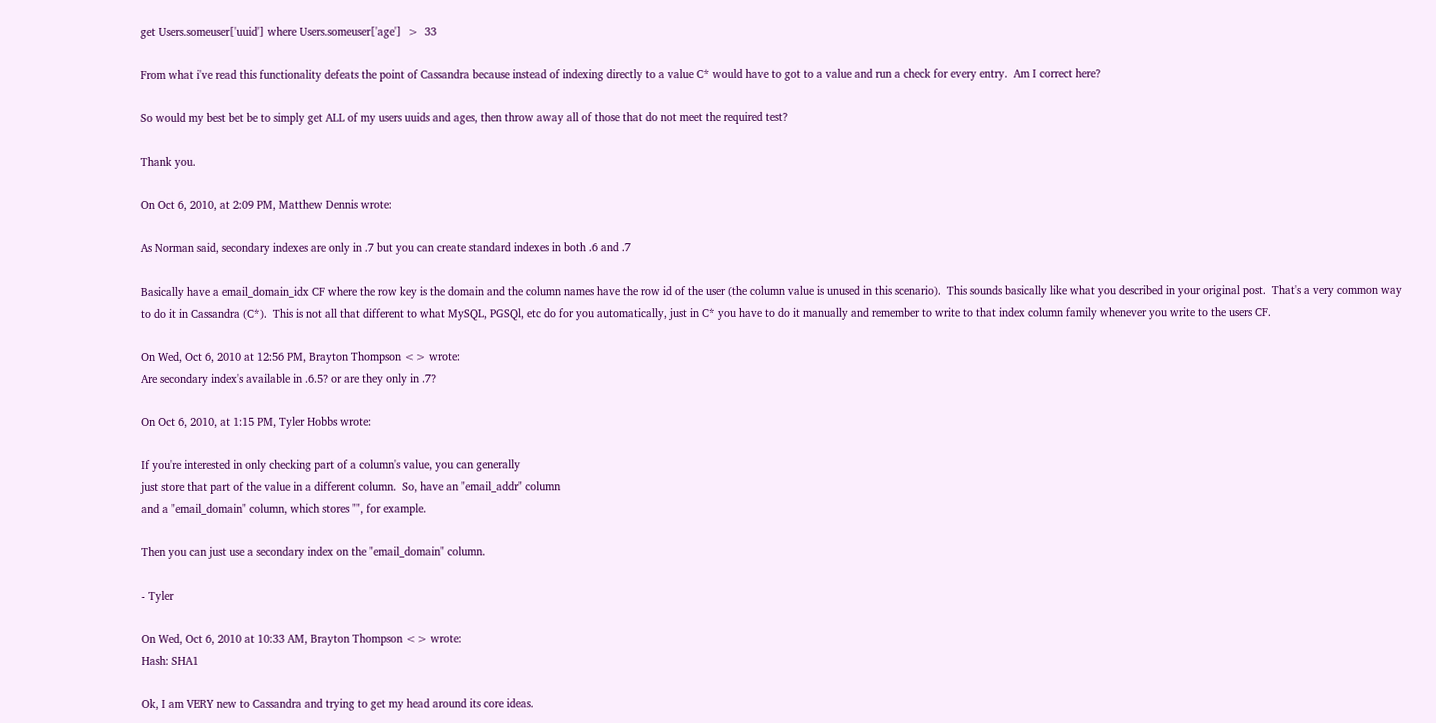get Users.someuser['uuid'] where Users.someuser['age']  >  33

From what i've read this functionality defeats the point of Cassandra because instead of indexing directly to a value C* would have to got to a value and run a check for every entry.  Am I correct here?

So would my best bet be to simply get ALL of my users uuids and ages, then throw away all of those that do not meet the required test?

Thank you.

On Oct 6, 2010, at 2:09 PM, Matthew Dennis wrote:

As Norman said, secondary indexes are only in .7 but you can create standard indexes in both .6 and .7

Basically have a email_domain_idx CF where the row key is the domain and the column names have the row id of the user (the column value is unused in this scenario).  This sounds basically like what you described in your original post.  That's a very common way to do it in Cassandra (C*).  This is not all that different to what MySQL, PGSQl, etc do for you automatically, just in C* you have to do it manually and remember to write to that index column family whenever you write to the users CF.

On Wed, Oct 6, 2010 at 12:56 PM, Brayton Thompson <> wrote:
Are secondary index's available in .6.5? or are they only in .7?

On Oct 6, 2010, at 1:15 PM, Tyler Hobbs wrote:

If you're interested in only checking part of a column's value, you can generally
just store that part of the value in a different column.  So, have an "email_addr" column
and a "email_domain" column, which stores "", for example.

Then you can just use a secondary index on the "email_domain" column.

- Tyler

On Wed, Oct 6, 2010 at 10:33 AM, Brayton Thompson <> wrote:
Hash: SHA1

Ok, I am VERY new to Cassandra and trying to get my head around its core ideas.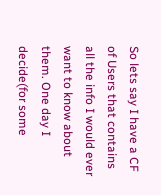So lets say I have a CF of Users that contains all the info I would ever want to know about them. One day I decide(for some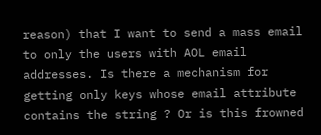reason) that I want to send a mass email to only the users with AOL email addresses. Is there a mechanism for getting only keys whose email attribute contains the string ? Or is this frowned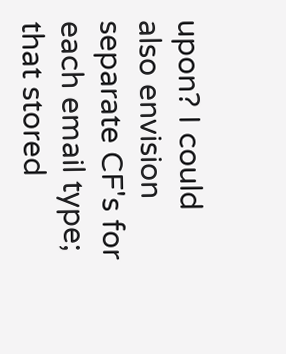upon? I could also envision separate CF's for each email type; that stored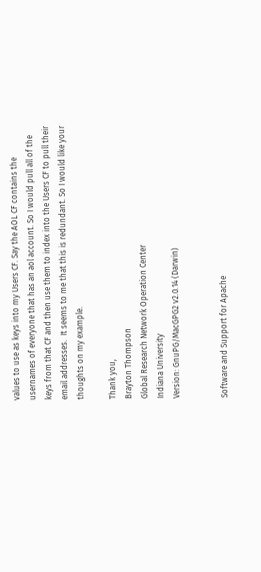values to use as keys into my Users CF. Say the AOL CF contains the usernames of everyone that has an aol account. So I would pull all of the keys from that CF and then use them to index into the Users CF to pull their email addresses.  It seems to me that this is redundant. So I would like your thoughts on my example.

Thank you,
Brayton Thompson
Global Research Network Operation Center
Indiana University
Version: GnuPG/MacGPG2 v2.0.14 (Darwin)


Software and Support for Apache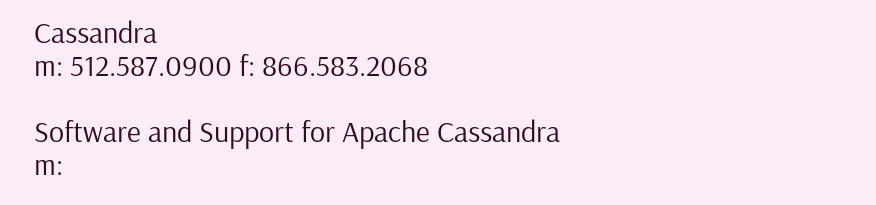Cassandra
m: 512.587.0900 f: 866.583.2068

Software and Support for Apache Cassandra
m: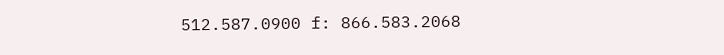512.587.0900 f: 866.583.2068